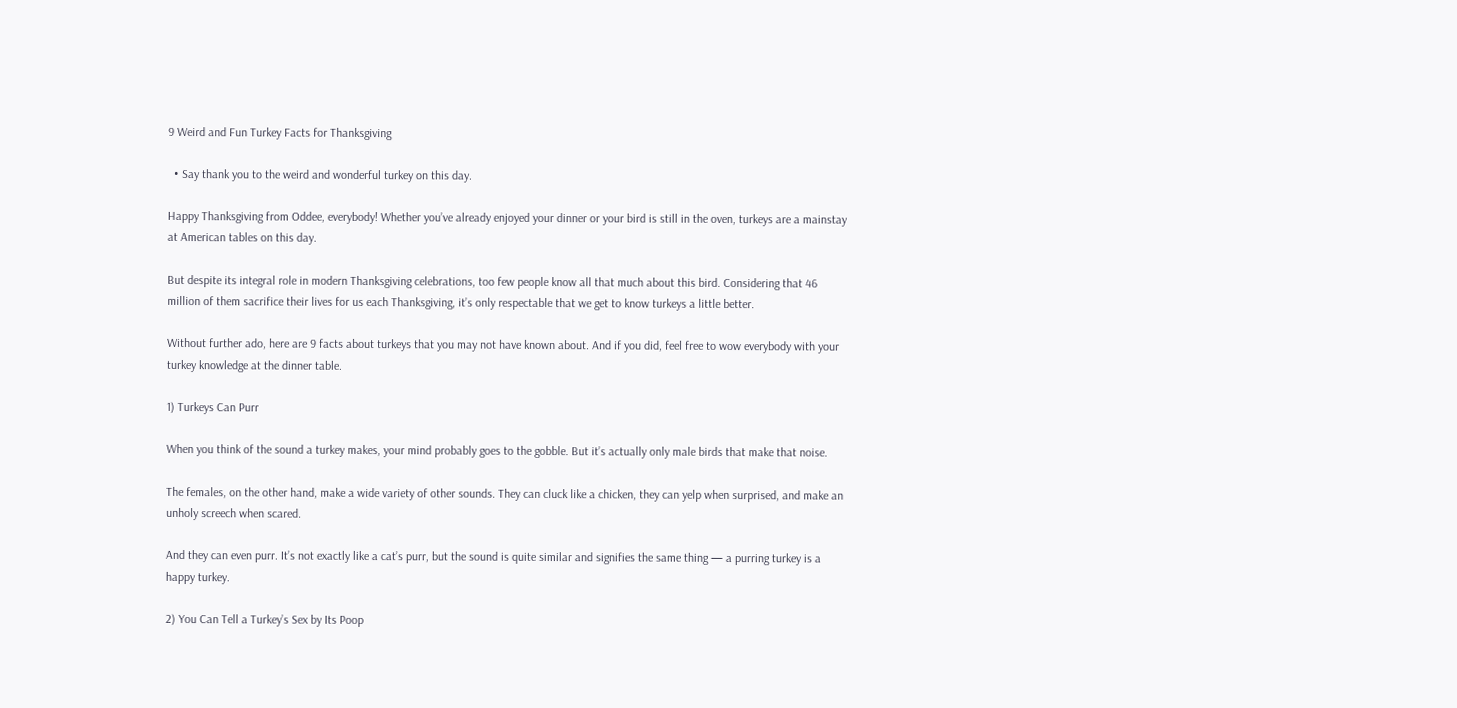9 Weird and Fun Turkey Facts for Thanksgiving

  • Say thank you to the weird and wonderful turkey on this day.

Happy Thanksgiving from Oddee, everybody! Whether you’ve already enjoyed your dinner or your bird is still in the oven, turkeys are a mainstay at American tables on this day.

But despite its integral role in modern Thanksgiving celebrations, too few people know all that much about this bird. Considering that 46 million of them sacrifice their lives for us each Thanksgiving, it’s only respectable that we get to know turkeys a little better.

Without further ado, here are 9 facts about turkeys that you may not have known about. And if you did, feel free to wow everybody with your turkey knowledge at the dinner table.

1) Turkeys Can Purr

When you think of the sound a turkey makes, your mind probably goes to the gobble. But it’s actually only male birds that make that noise.

The females, on the other hand, make a wide variety of other sounds. They can cluck like a chicken, they can yelp when surprised, and make an unholy screech when scared.

And they can even purr. It’s not exactly like a cat’s purr, but the sound is quite similar and signifies the same thing — a purring turkey is a happy turkey.

2) You Can Tell a Turkey’s Sex by Its Poop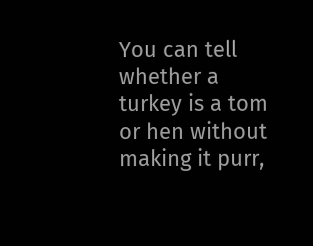You can tell whether a turkey is a tom or hen without making it purr,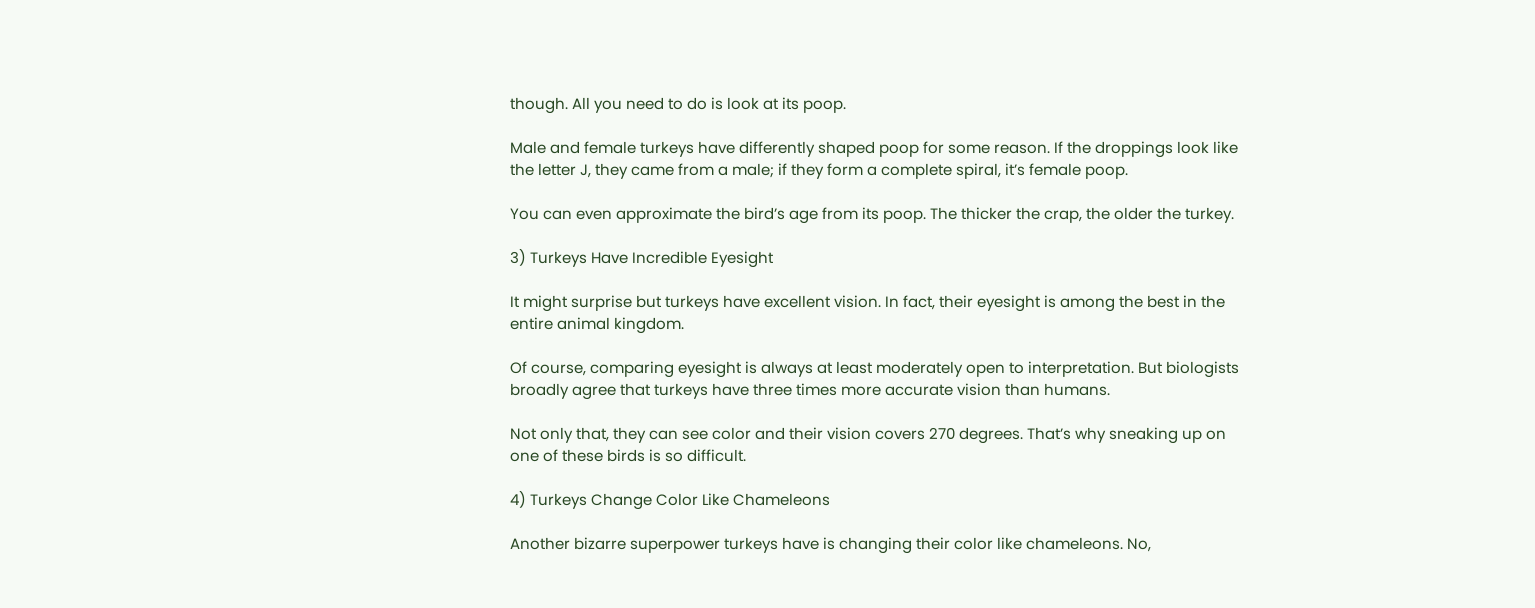though. All you need to do is look at its poop.

Male and female turkeys have differently shaped poop for some reason. If the droppings look like the letter J, they came from a male; if they form a complete spiral, it’s female poop.

You can even approximate the bird’s age from its poop. The thicker the crap, the older the turkey.

3) Turkeys Have Incredible Eyesight

It might surprise but turkeys have excellent vision. In fact, their eyesight is among the best in the entire animal kingdom.

Of course, comparing eyesight is always at least moderately open to interpretation. But biologists broadly agree that turkeys have three times more accurate vision than humans.

Not only that, they can see color and their vision covers 270 degrees. That’s why sneaking up on one of these birds is so difficult.

4) Turkeys Change Color Like Chameleons

Another bizarre superpower turkeys have is changing their color like chameleons. No,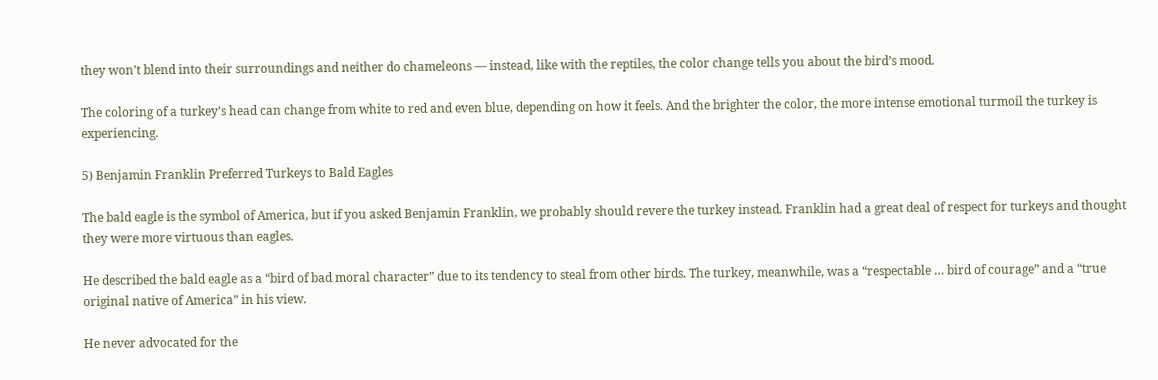they won’t blend into their surroundings and neither do chameleons — instead, like with the reptiles, the color change tells you about the bird’s mood.

The coloring of a turkey’s head can change from white to red and even blue, depending on how it feels. And the brighter the color, the more intense emotional turmoil the turkey is experiencing.

5) Benjamin Franklin Preferred Turkeys to Bald Eagles

The bald eagle is the symbol of America, but if you asked Benjamin Franklin, we probably should revere the turkey instead. Franklin had a great deal of respect for turkeys and thought they were more virtuous than eagles.

He described the bald eagle as a “bird of bad moral character” due to its tendency to steal from other birds. The turkey, meanwhile, was a “respectable … bird of courage” and a “true original native of America” in his view.

He never advocated for the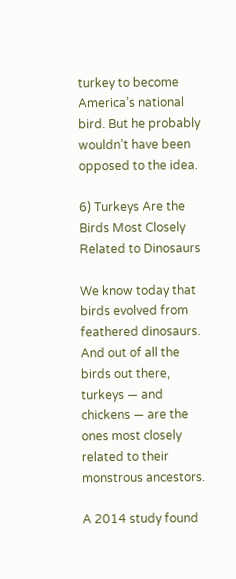turkey to become America’s national bird. But he probably wouldn’t have been opposed to the idea.

6) Turkeys Are the Birds Most Closely Related to Dinosaurs

We know today that birds evolved from feathered dinosaurs. And out of all the birds out there, turkeys — and chickens — are the ones most closely related to their monstrous ancestors.

A 2014 study found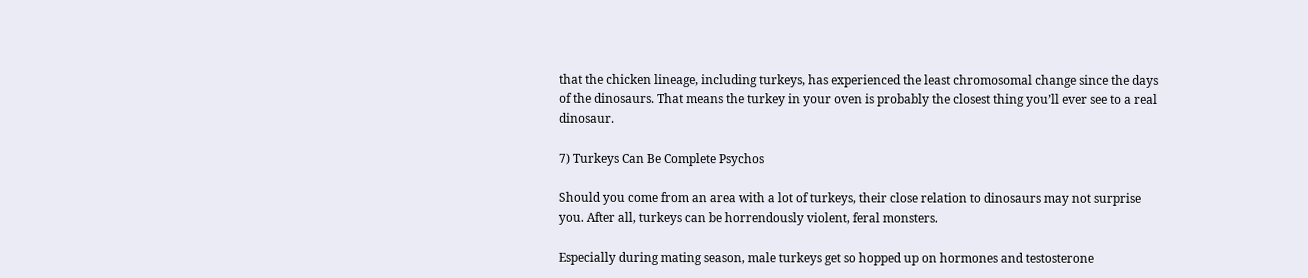that the chicken lineage, including turkeys, has experienced the least chromosomal change since the days of the dinosaurs. That means the turkey in your oven is probably the closest thing you’ll ever see to a real dinosaur.

7) Turkeys Can Be Complete Psychos

Should you come from an area with a lot of turkeys, their close relation to dinosaurs may not surprise you. After all, turkeys can be horrendously violent, feral monsters.

Especially during mating season, male turkeys get so hopped up on hormones and testosterone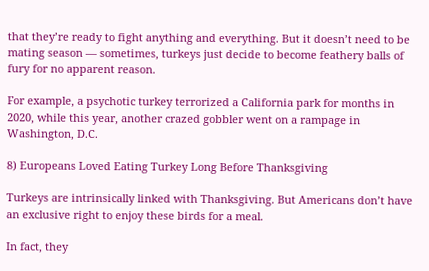that they’re ready to fight anything and everything. But it doesn’t need to be mating season — sometimes, turkeys just decide to become feathery balls of fury for no apparent reason.

For example, a psychotic turkey terrorized a California park for months in 2020, while this year, another crazed gobbler went on a rampage in Washington, D.C.

8) Europeans Loved Eating Turkey Long Before Thanksgiving

Turkeys are intrinsically linked with Thanksgiving. But Americans don’t have an exclusive right to enjoy these birds for a meal.

In fact, they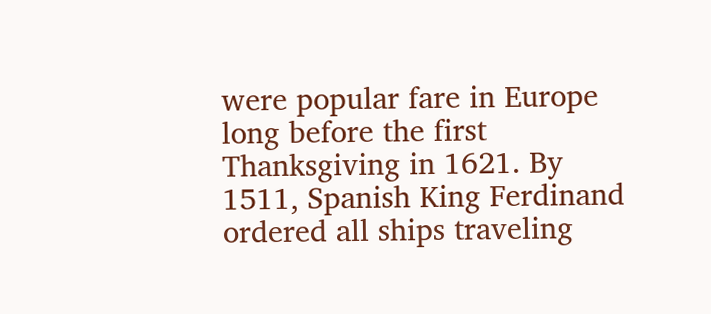were popular fare in Europe long before the first Thanksgiving in 1621. By 1511, Spanish King Ferdinand ordered all ships traveling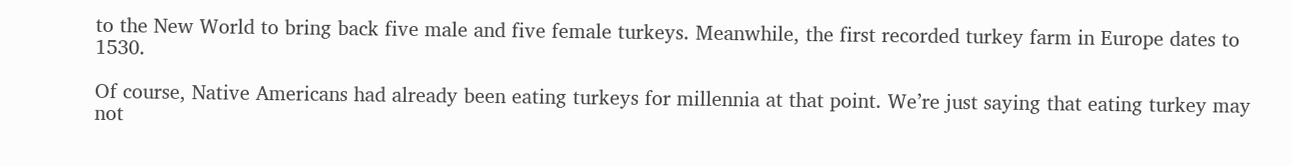to the New World to bring back five male and five female turkeys. Meanwhile, the first recorded turkey farm in Europe dates to 1530.

Of course, Native Americans had already been eating turkeys for millennia at that point. We’re just saying that eating turkey may not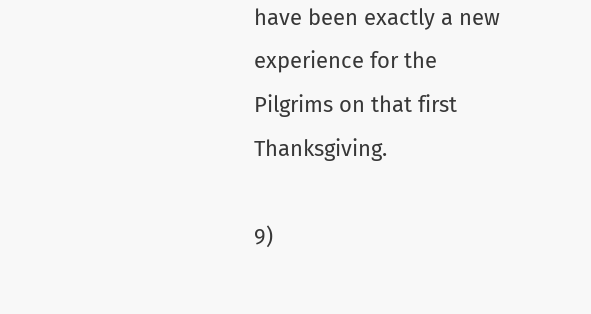have been exactly a new experience for the Pilgrims on that first Thanksgiving.

9)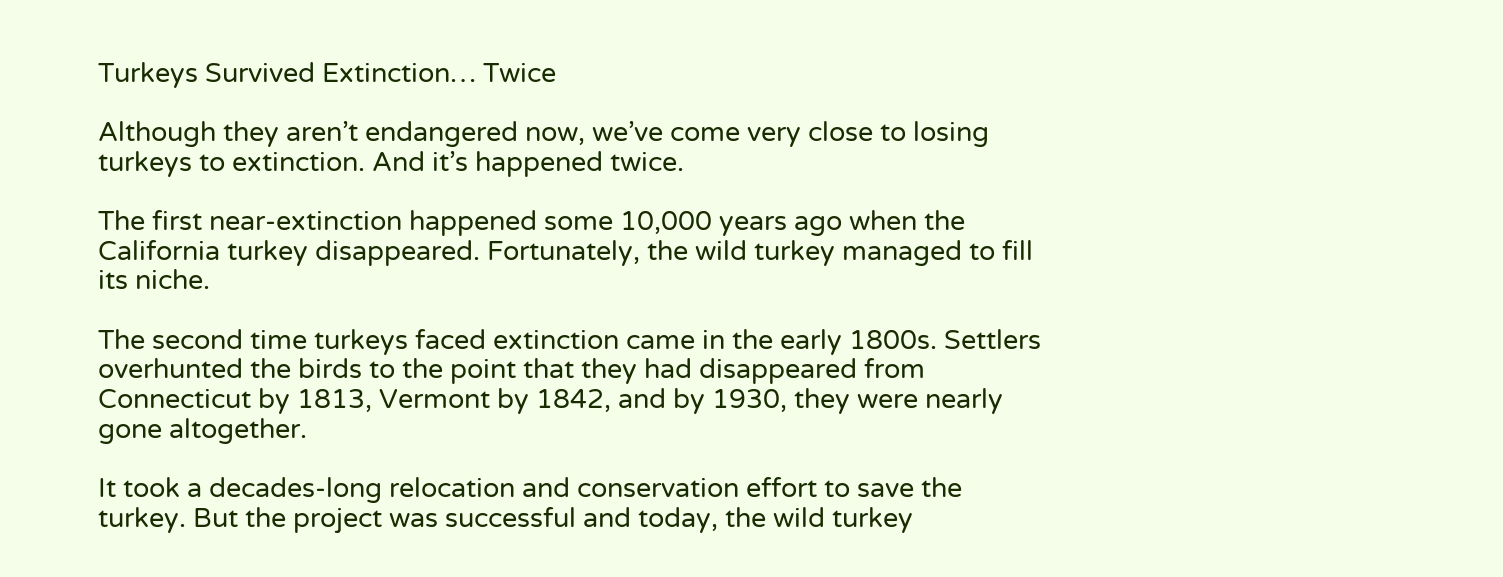Turkeys Survived Extinction… Twice

Although they aren’t endangered now, we’ve come very close to losing turkeys to extinction. And it’s happened twice.

The first near-extinction happened some 10,000 years ago when the California turkey disappeared. Fortunately, the wild turkey managed to fill its niche.

The second time turkeys faced extinction came in the early 1800s. Settlers overhunted the birds to the point that they had disappeared from Connecticut by 1813, Vermont by 1842, and by 1930, they were nearly gone altogether.

It took a decades-long relocation and conservation effort to save the turkey. But the project was successful and today, the wild turkey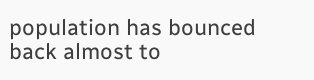population has bounced back almost to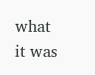what it was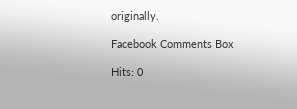originally.

Facebook Comments Box

Hits: 0